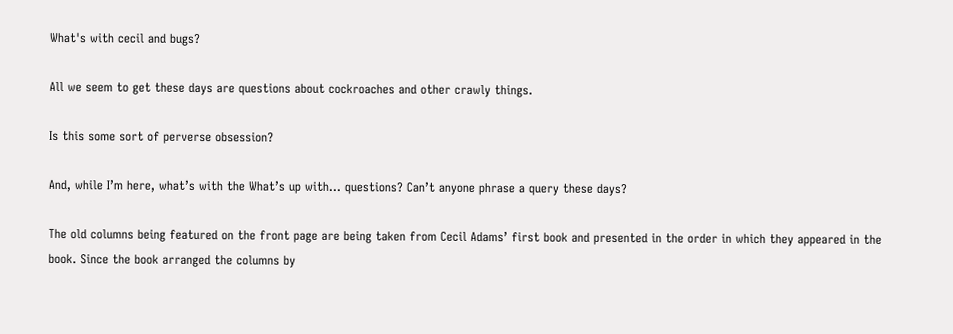What's with cecil and bugs?

All we seem to get these days are questions about cockroaches and other crawly things.

Is this some sort of perverse obsession?

And, while I’m here, what’s with the What’s up with… questions? Can’t anyone phrase a query these days?

The old columns being featured on the front page are being taken from Cecil Adams’ first book and presented in the order in which they appeared in the book. Since the book arranged the columns by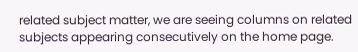related subject matter, we are seeing columns on related subjects appearing consecutively on the home page.